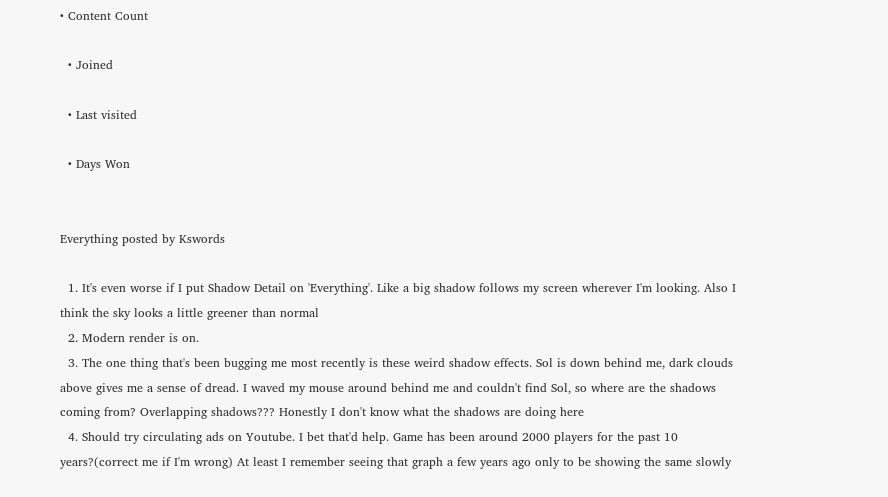• Content Count

  • Joined

  • Last visited

  • Days Won


Everything posted by Kswords

  1. It's even worse if I put Shadow Detail on 'Everything'. Like a big shadow follows my screen wherever I'm looking. Also I think the sky looks a little greener than normal
  2. Modern render is on.
  3. The one thing that's been bugging me most recently is these weird shadow effects. Sol is down behind me, dark clouds above gives me a sense of dread. I waved my mouse around behind me and couldn't find Sol, so where are the shadows coming from? Overlapping shadows??? Honestly I don't know what the shadows are doing here
  4. Should try circulating ads on Youtube. I bet that'd help. Game has been around 2000 players for the past 10 years?(correct me if I'm wrong) At least I remember seeing that graph a few years ago only to be showing the same slowly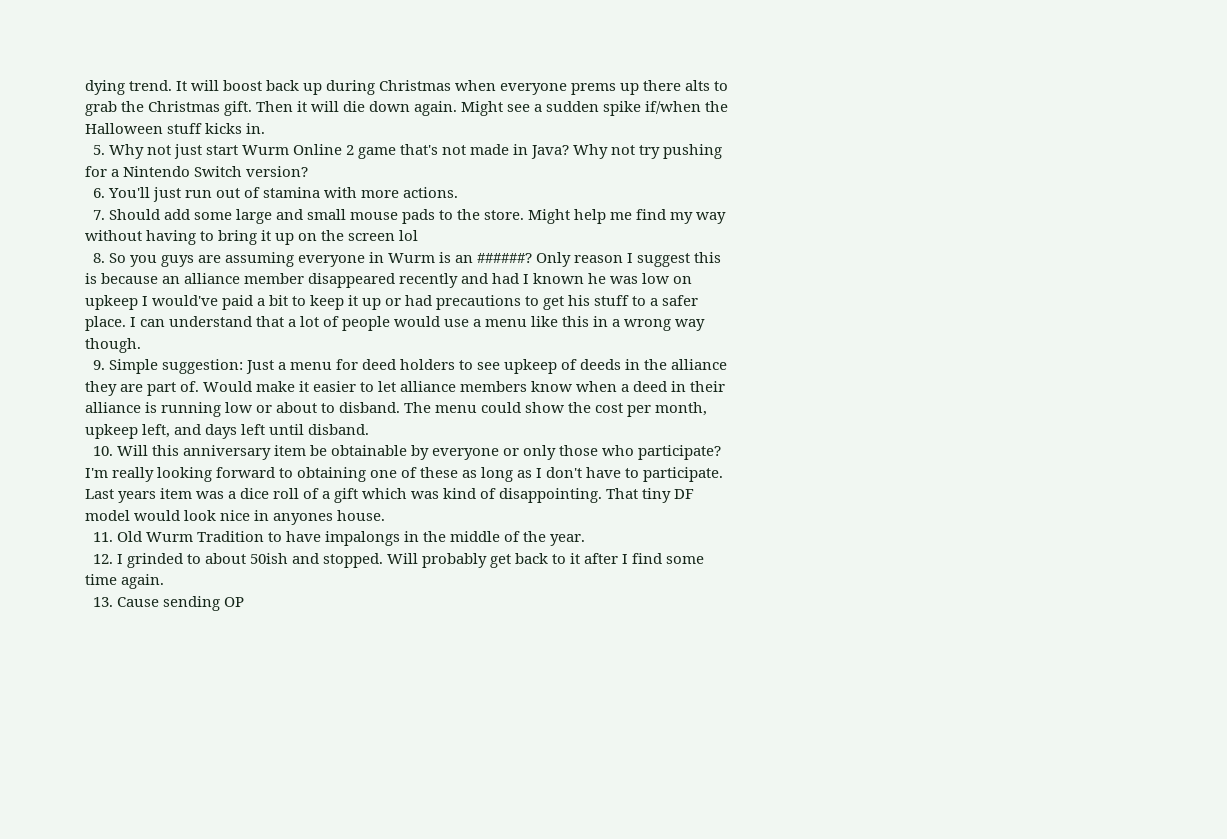dying trend. It will boost back up during Christmas when everyone prems up there alts to grab the Christmas gift. Then it will die down again. Might see a sudden spike if/when the Halloween stuff kicks in.
  5. Why not just start Wurm Online 2 game that's not made in Java? Why not try pushing for a Nintendo Switch version?
  6. You'll just run out of stamina with more actions.
  7. Should add some large and small mouse pads to the store. Might help me find my way without having to bring it up on the screen lol
  8. So you guys are assuming everyone in Wurm is an ######? Only reason I suggest this is because an alliance member disappeared recently and had I known he was low on upkeep I would've paid a bit to keep it up or had precautions to get his stuff to a safer place. I can understand that a lot of people would use a menu like this in a wrong way though.
  9. Simple suggestion: Just a menu for deed holders to see upkeep of deeds in the alliance they are part of. Would make it easier to let alliance members know when a deed in their alliance is running low or about to disband. The menu could show the cost per month, upkeep left, and days left until disband.
  10. Will this anniversary item be obtainable by everyone or only those who participate? I'm really looking forward to obtaining one of these as long as I don't have to participate. Last years item was a dice roll of a gift which was kind of disappointing. That tiny DF model would look nice in anyones house.
  11. Old Wurm Tradition to have impalongs in the middle of the year.
  12. I grinded to about 50ish and stopped. Will probably get back to it after I find some time again.
  13. Cause sending OP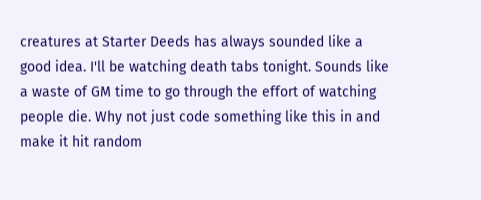creatures at Starter Deeds has always sounded like a good idea. I'll be watching death tabs tonight. Sounds like a waste of GM time to go through the effort of watching people die. Why not just code something like this in and make it hit random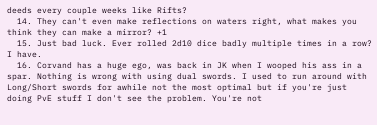deeds every couple weeks like Rifts?
  14. They can't even make reflections on waters right, what makes you think they can make a mirror? +1
  15. Just bad luck. Ever rolled 2d10 dice badly multiple times in a row? I have.
  16. Corvand has a huge ego, was back in JK when I wooped his ass in a spar. Nothing is wrong with using dual swords. I used to run around with Long/Short swords for awhile not the most optimal but if you're just doing PvE stuff I don't see the problem. You're not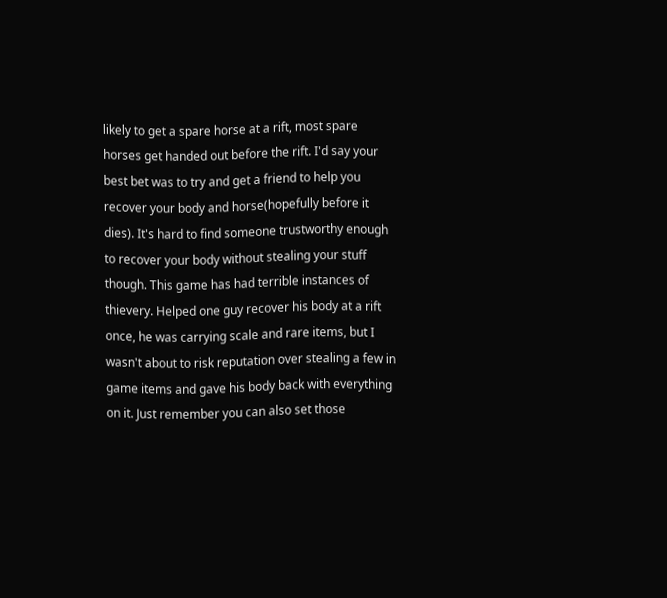likely to get a spare horse at a rift, most spare horses get handed out before the rift. I'd say your best bet was to try and get a friend to help you recover your body and horse(hopefully before it dies). It's hard to find someone trustworthy enough to recover your body without stealing your stuff though. This game has had terrible instances of thievery. Helped one guy recover his body at a rift once, he was carrying scale and rare items, but I wasn't about to risk reputation over stealing a few in game items and gave his body back with everything on it. Just remember you can also set those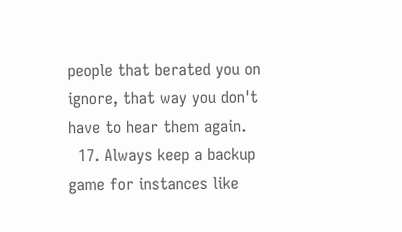people that berated you on ignore, that way you don't have to hear them again.
  17. Always keep a backup game for instances like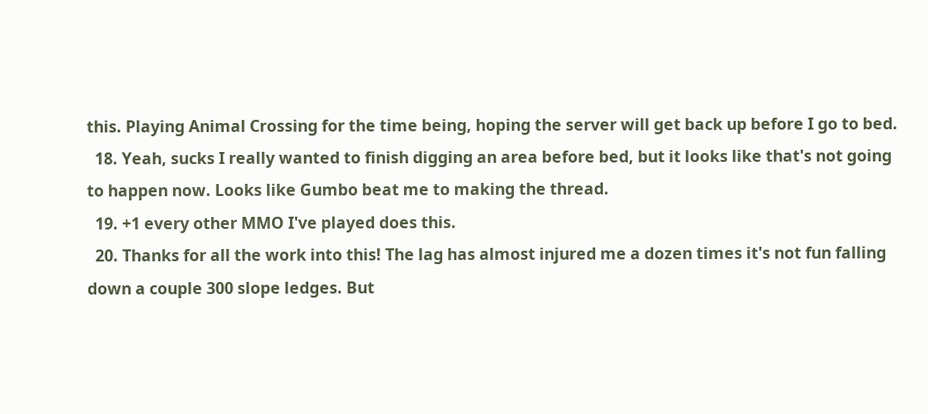this. Playing Animal Crossing for the time being, hoping the server will get back up before I go to bed.
  18. Yeah, sucks I really wanted to finish digging an area before bed, but it looks like that's not going to happen now. Looks like Gumbo beat me to making the thread.
  19. +1 every other MMO I've played does this.
  20. Thanks for all the work into this! The lag has almost injured me a dozen times it's not fun falling down a couple 300 slope ledges. But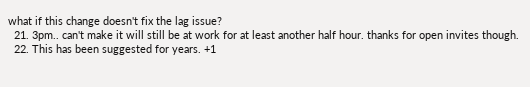what if this change doesn't fix the lag issue?
  21. 3pm.. can't make it will still be at work for at least another half hour. thanks for open invites though.
  22. This has been suggested for years. +1